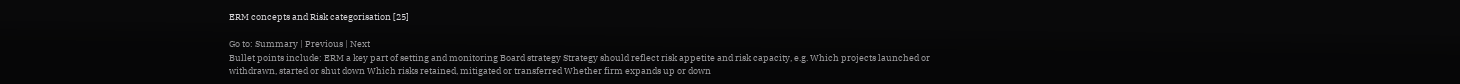ERM concepts and Risk categorisation [25]

Go to: Summary | Previous | Next
Bullet points include: ERM a key part of setting and monitoring Board strategy Strategy should reflect risk appetite and risk capacity, e.g. Which projects launched or withdrawn, started or shut down Which risks retained, mitigated or transferred Whether firm expands up or down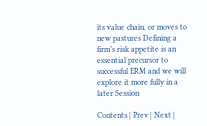its value chain, or moves to new pastures Defining a firm’s risk appetite is an essential precursor to successful ERM and we will explore it more fully in a later Session

Contents | Prev | Next |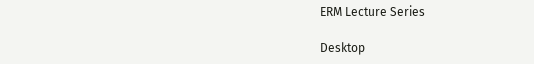ERM Lecture Series

Desktop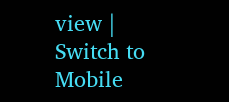view | Switch to Mobile